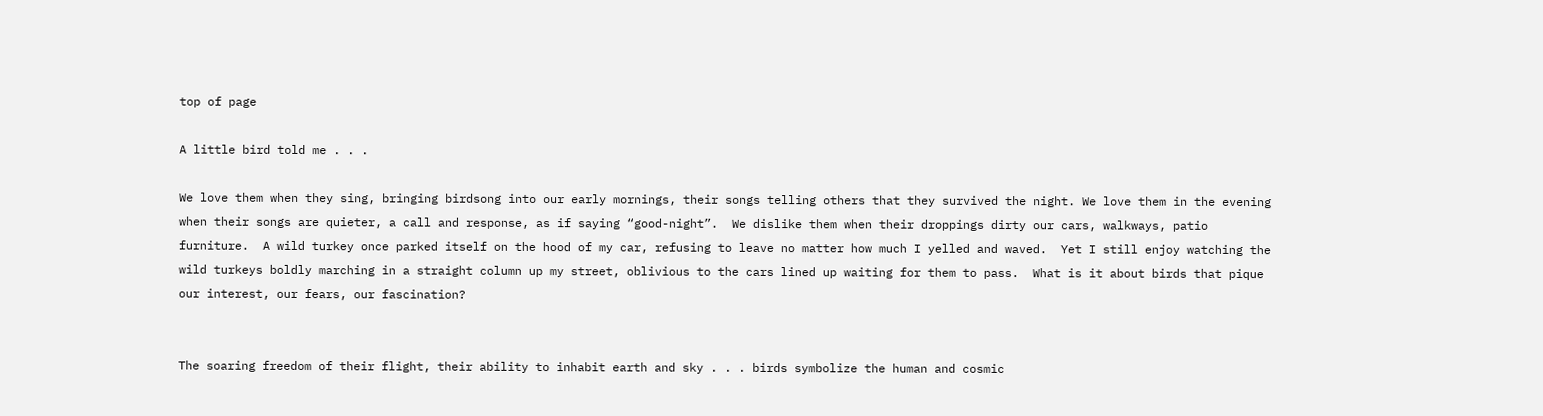top of page

A little bird told me . . .

We love them when they sing, bringing birdsong into our early mornings, their songs telling others that they survived the night. We love them in the evening when their songs are quieter, a call and response, as if saying “good-night”.  We dislike them when their droppings dirty our cars, walkways, patio furniture.  A wild turkey once parked itself on the hood of my car, refusing to leave no matter how much I yelled and waved.  Yet I still enjoy watching the wild turkeys boldly marching in a straight column up my street, oblivious to the cars lined up waiting for them to pass.  What is it about birds that pique our interest, our fears, our fascination?


The soaring freedom of their flight, their ability to inhabit earth and sky . . . birds symbolize the human and cosmic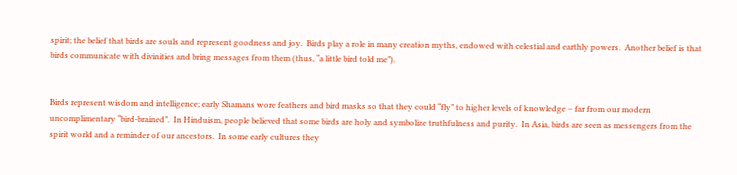spirit; the belief that birds are souls and represent goodness and joy.  Birds play a role in many creation myths, endowed with celestial and earthly powers.  Another belief is that birds communicate with divinities and bring messages from them (thus, “a little bird told me”).


Birds represent wisdom and intelligence; early Shamans wore feathers and bird masks so that they could “fly” to higher levels of knowledge – far from our modern uncomplimentary “bird-brained”.  In Hinduism, people believed that some birds are holy and symbolize truthfulness and purity.  In Asia, birds are seen as messengers from the spirit world and a reminder of our ancestors.  In some early cultures they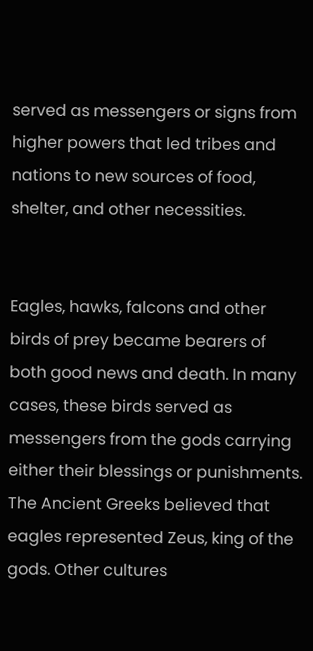served as messengers or signs from higher powers that led tribes and nations to new sources of food, shelter, and other necessities.


Eagles, hawks, falcons and other birds of prey became bearers of both good news and death. In many cases, these birds served as messengers from the gods carrying either their blessings or punishments. The Ancient Greeks believed that eagles represented Zeus, king of the gods. Other cultures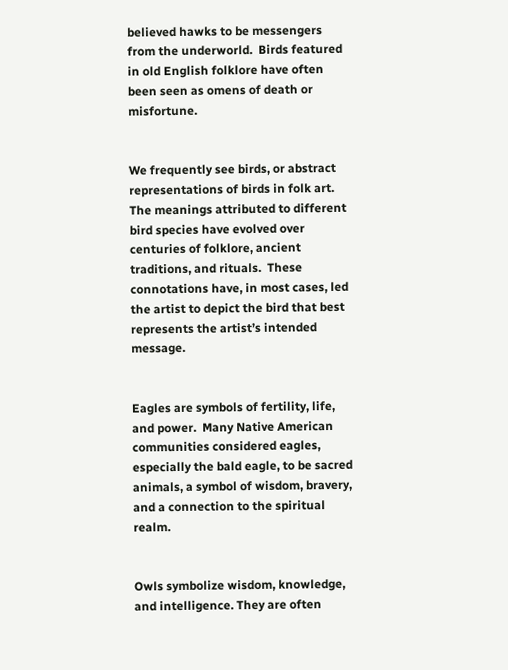believed hawks to be messengers from the underworld.  Birds featured in old English folklore have often been seen as omens of death or misfortune.


We frequently see birds, or abstract representations of birds in folk art. The meanings attributed to different bird species have evolved over centuries of folklore, ancient traditions, and rituals.  These connotations have, in most cases, led the artist to depict the bird that best represents the artist’s intended message.


Eagles are symbols of fertility, life, and power.  Many Native American communities considered eagles, especially the bald eagle, to be sacred animals, a symbol of wisdom, bravery, and a connection to the spiritual realm.


Owls symbolize wisdom, knowledge, and intelligence. They are often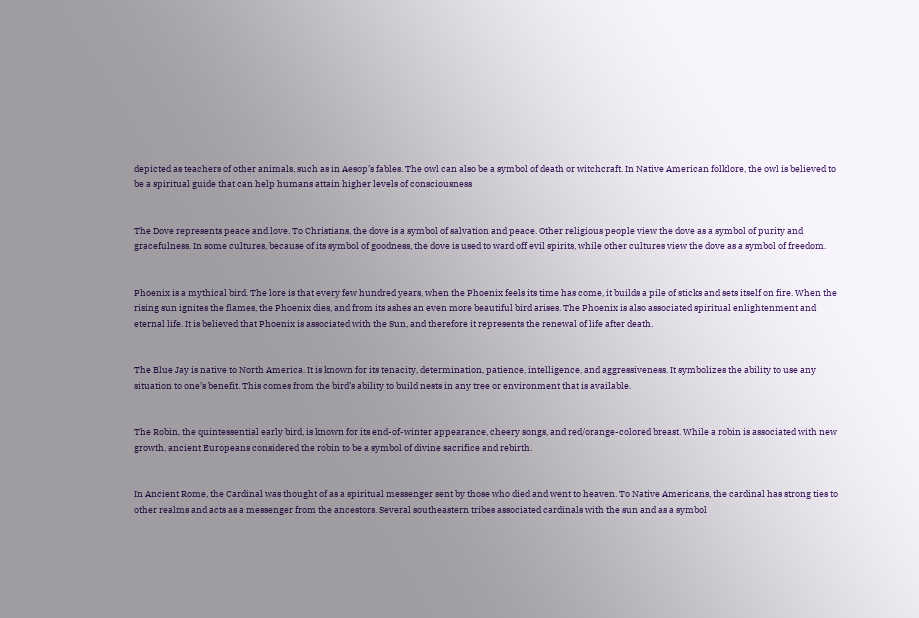depicted as teachers of other animals, such as in Aesop’s fables. The owl can also be a symbol of death or witchcraft. In Native American folklore, the owl is believed to be a spiritual guide that can help humans attain higher levels of consciousness


The Dove represents peace and love. To Christians, the dove is a symbol of salvation and peace. Other religious people view the dove as a symbol of purity and gracefulness. In some cultures, because of its symbol of goodness, the dove is used to ward off evil spirits, while other cultures view the dove as a symbol of freedom.


Phoenix is a mythical bird. The lore is that every few hundred years, when the Phoenix feels its time has come, it builds a pile of sticks and sets itself on fire. When the rising sun ignites the flames, the Phoenix dies, and from its ashes an even more beautiful bird arises. The Phoenix is also associated spiritual enlightenment and eternal life. It is believed that Phoenix is associated with the Sun, and therefore it represents the renewal of life after death.


The Blue Jay is native to North America. It is known for its tenacity, determination, patience, intelligence, and aggressiveness. It symbolizes the ability to use any situation to one’s benefit. This comes from the bird’s ability to build nests in any tree or environment that is available.


The Robin, the quintessential early bird, is known for its end-of-winter appearance, cheery songs, and red/orange-colored breast. While a robin is associated with new growth, ancient Europeans considered the robin to be a symbol of divine sacrifice and rebirth.


In Ancient Rome, the Cardinal was thought of as a spiritual messenger sent by those who died and went to heaven. To Native Americans, the cardinal has strong ties to other realms and acts as a messenger from the ancestors. Several southeastern tribes associated cardinals with the sun and as a symbol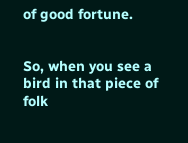of good fortune.


So, when you see a bird in that piece of folk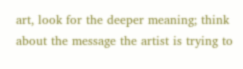art, look for the deeper meaning; think about the message the artist is trying to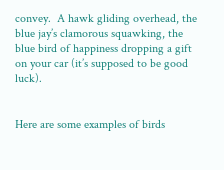convey.  A hawk gliding overhead, the blue jay’s clamorous squawking, the blue bird of happiness dropping a gift on your car (it’s supposed to be good luck).


Here are some examples of birds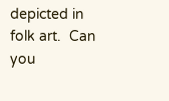depicted in folk art.  Can you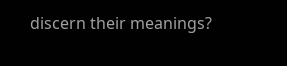discern their meanings?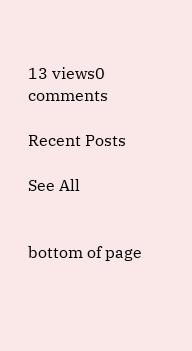13 views0 comments

Recent Posts

See All


bottom of page